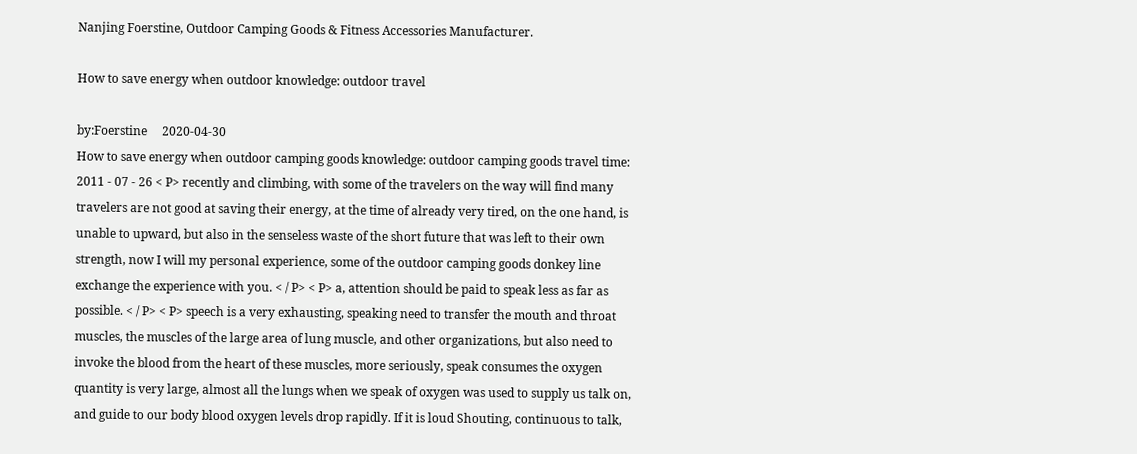Nanjing Foerstine, Outdoor Camping Goods & Fitness Accessories Manufacturer.

How to save energy when outdoor knowledge: outdoor travel

by:Foerstine     2020-04-30
How to save energy when outdoor camping goods knowledge: outdoor camping goods travel time: 2011 - 07 - 26 < P> recently and climbing, with some of the travelers on the way will find many travelers are not good at saving their energy, at the time of already very tired, on the one hand, is unable to upward, but also in the senseless waste of the short future that was left to their own strength, now I will my personal experience, some of the outdoor camping goods donkey line exchange the experience with you. < / P> < P> a, attention should be paid to speak less as far as possible. < / P> < P> speech is a very exhausting, speaking need to transfer the mouth and throat muscles, the muscles of the large area of lung muscle, and other organizations, but also need to invoke the blood from the heart of these muscles, more seriously, speak consumes the oxygen quantity is very large, almost all the lungs when we speak of oxygen was used to supply us talk on, and guide to our body blood oxygen levels drop rapidly. If it is loud Shouting, continuous to talk,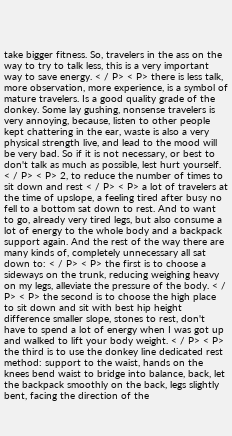take bigger fitness. So, travelers in the ass on the way to try to talk less, this is a very important way to save energy. < / P> < P> there is less talk, more observation, more experience, is a symbol of mature travelers. Is a good quality grade of the donkey. Some lay gushing, nonsense travelers is very annoying, because, listen to other people kept chattering in the ear, waste is also a very physical strength live, and lead to the mood will be very bad. So if it is not necessary, or best to don't talk as much as possible, lest hurt yourself. < / P> < P> 2, to reduce the number of times to sit down and rest < / P> < P> a lot of travelers at the time of upslope, a feeling tired after busy no fell to a bottom sat down to rest. And to want to go, already very tired legs, but also consume a lot of energy to the whole body and a backpack support again. And the rest of the way there are many kinds of, completely unnecessary all sat down to: < / P> < P> the first is to choose a sideways on the trunk, reducing weighing heavy on my legs, alleviate the pressure of the body. < / P> < P> the second is to choose the high place to sit down and sit with best hip height difference smaller slope, stones to rest, don't have to spend a lot of energy when I was got up and walked to lift your body weight. < / P> < P> the third is to use the donkey line dedicated rest method: support to the waist, hands on the knees bend waist to bridge into balance, back, let the backpack smoothly on the back, legs slightly bent, facing the direction of the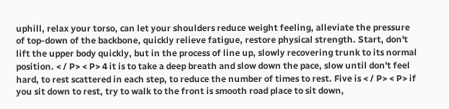uphill, relax your torso, can let your shoulders reduce weight feeling, alleviate the pressure of top-down of the backbone, quickly relieve fatigue, restore physical strength. Start, don't lift the upper body quickly, but in the process of line up, slowly recovering trunk to its normal position. < / P> < P> 4 it is to take a deep breath and slow down the pace, slow until don't feel hard, to rest scattered in each step, to reduce the number of times to rest. Five is < / P> < P> if you sit down to rest, try to walk to the front is smooth road place to sit down,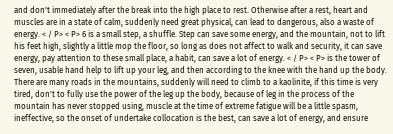and don't immediately after the break into the high place to rest. Otherwise after a rest, heart and muscles are in a state of calm, suddenly need great physical, can lead to dangerous, also a waste of energy. < / P> < P> 6 is a small step, a shuffle. Step can save some energy, and the mountain, not to lift his feet high, slightly a little mop the floor, so long as does not affect to walk and security, it can save energy, pay attention to these small place, a habit, can save a lot of energy. < / P> < P> is the tower of seven, usable hand help to lift up your leg, and then according to the knee with the hand up the body. There are many roads in the mountains, suddenly will need to climb to a kaolinite, if this time is very tired, don't to fully use the power of the leg up the body, because of leg in the process of the mountain has never stopped using, muscle at the time of extreme fatigue will be a little spasm, ineffective, so the onset of undertake collocation is the best, can save a lot of energy, and ensure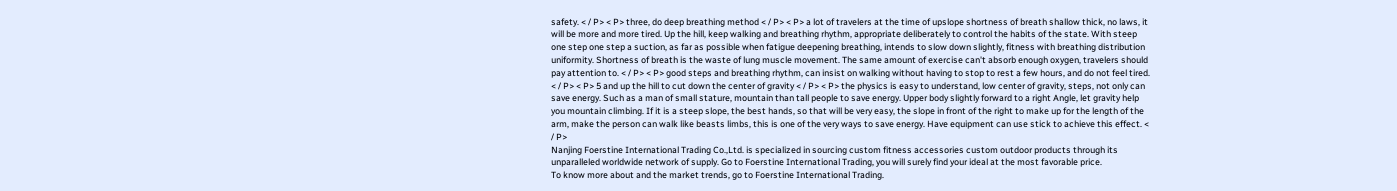safety. < / P> < P> three, do deep breathing method < / P> < P> a lot of travelers at the time of upslope shortness of breath shallow thick, no laws, it will be more and more tired. Up the hill, keep walking and breathing rhythm, appropriate deliberately to control the habits of the state. With steep one step one step a suction, as far as possible when fatigue deepening breathing, intends to slow down slightly, fitness with breathing distribution uniformity. Shortness of breath is the waste of lung muscle movement. The same amount of exercise can't absorb enough oxygen, travelers should pay attention to. < / P> < P> good steps and breathing rhythm, can insist on walking without having to stop to rest a few hours, and do not feel tired. < / P> < P> 5 and up the hill to cut down the center of gravity < / P> < P> the physics is easy to understand, low center of gravity, steps, not only can save energy. Such as a man of small stature, mountain than tall people to save energy. Upper body slightly forward to a right Angle, let gravity help you mountain climbing. If it is a steep slope, the best hands, so that will be very easy, the slope in front of the right to make up for the length of the arm, make the person can walk like beasts limbs, this is one of the very ways to save energy. Have equipment can use stick to achieve this effect. < / P>
Nanjing Foerstine International Trading Co.,Ltd. is specialized in sourcing custom fitness accessories custom outdoor products through its unparalleled worldwide network of supply. Go to Foerstine International Trading, you will surely find your ideal at the most favorable price.
To know more about and the market trends, go to Foerstine International Trading.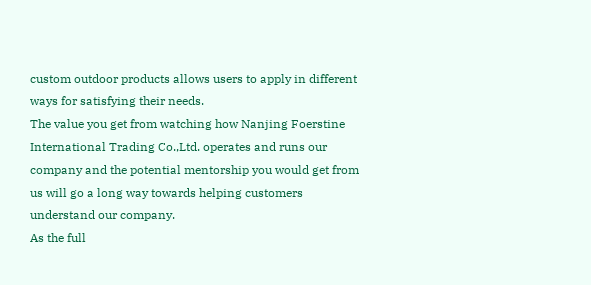custom outdoor products allows users to apply in different ways for satisfying their needs.
The value you get from watching how Nanjing Foerstine International Trading Co.,Ltd. operates and runs our company and the potential mentorship you would get from us will go a long way towards helping customers understand our company.
As the full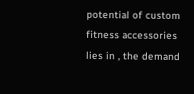potential of custom fitness accessories lies in , the demand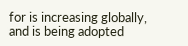for is increasing globally, and is being adopted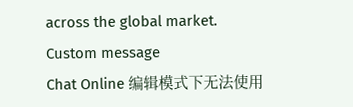across the global market.
Custom message
Chat Online 编辑模式下无法使用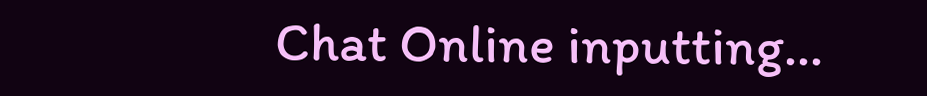Chat Online inputting...